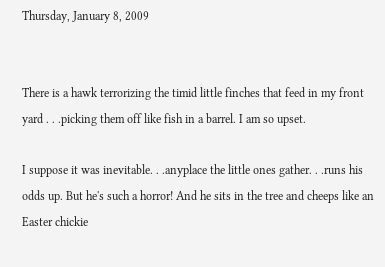Thursday, January 8, 2009


There is a hawk terrorizing the timid little finches that feed in my front yard . . .picking them off like fish in a barrel. I am so upset.

I suppose it was inevitable. . .anyplace the little ones gather. . .runs his odds up. But he's such a horror! And he sits in the tree and cheeps like an Easter chickie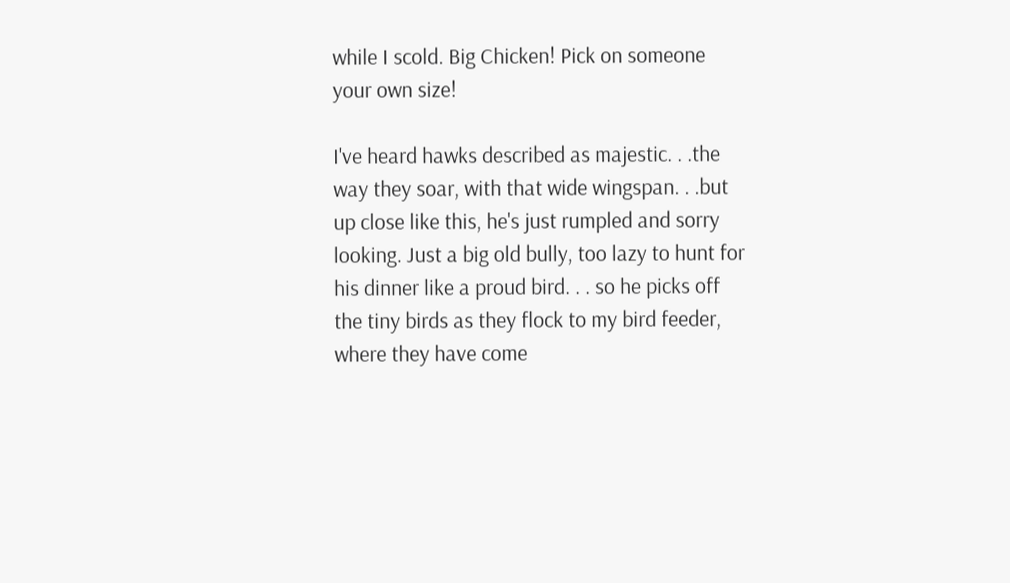while I scold. Big Chicken! Pick on someone your own size!

I've heard hawks described as majestic. . .the way they soar, with that wide wingspan. . .but up close like this, he's just rumpled and sorry looking. Just a big old bully, too lazy to hunt for his dinner like a proud bird. . . so he picks off the tiny birds as they flock to my bird feeder, where they have come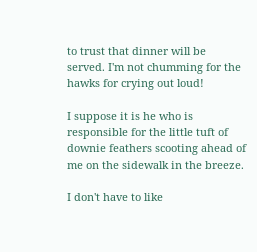to trust that dinner will be served. I'm not chumming for the hawks for crying out loud!

I suppose it is he who is responsible for the little tuft of downie feathers scooting ahead of me on the sidewalk in the breeze.

I don't have to like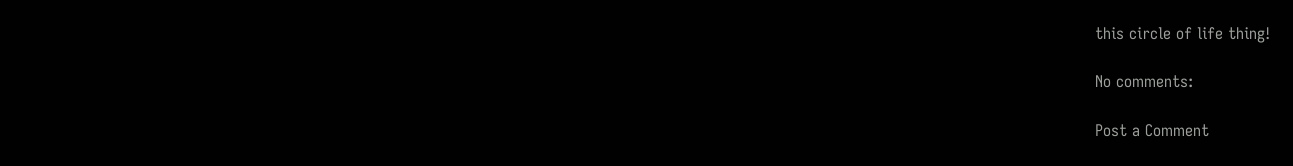this circle of life thing!

No comments:

Post a Comment